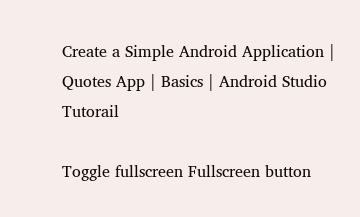Create a Simple Android Application | Quotes App | Basics | Android Studio Tutorail

Toggle fullscreen Fullscreen button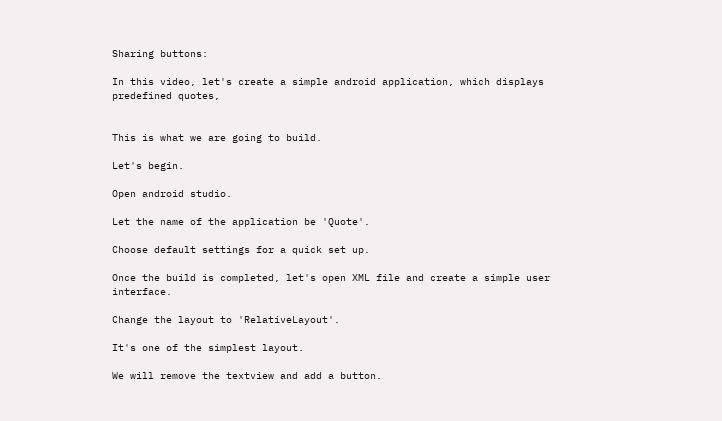Sharing buttons:

In this video, let's create a simple android application, which displays predefined quotes,


This is what we are going to build.

Let's begin.

Open android studio.

Let the name of the application be 'Quote'.

Choose default settings for a quick set up.

Once the build is completed, let's open XML file and create a simple user interface.

Change the layout to 'RelativeLayout'.

It's one of the simplest layout.

We will remove the textview and add a button.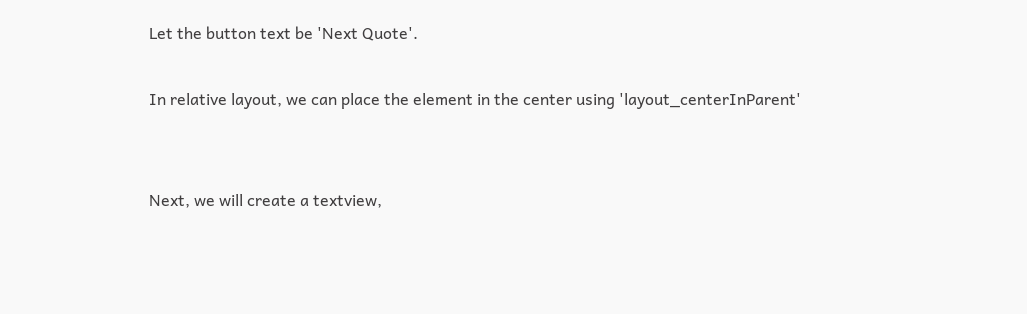Let the button text be 'Next Quote'.

In relative layout, we can place the element in the center using 'layout_centerInParent'


Next, we will create a textview,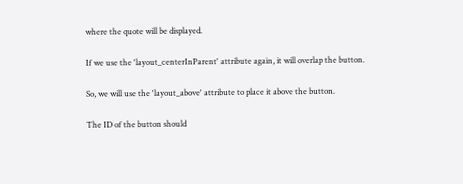where the quote will be displayed.

If we use the 'layout_centerInParent' attribute again, it will overlap the button.

So, we will use the 'layout_above' attribute to place it above the button.

The ID of the button should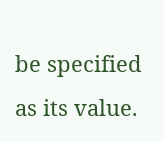be specified as its value.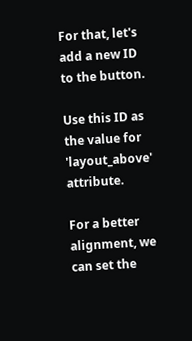For that, let's add a new ID to the button.

Use this ID as the value for 'layout_above' attribute.

For a better alignment, we can set the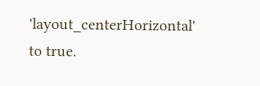'layout_centerHorizontal' to true.